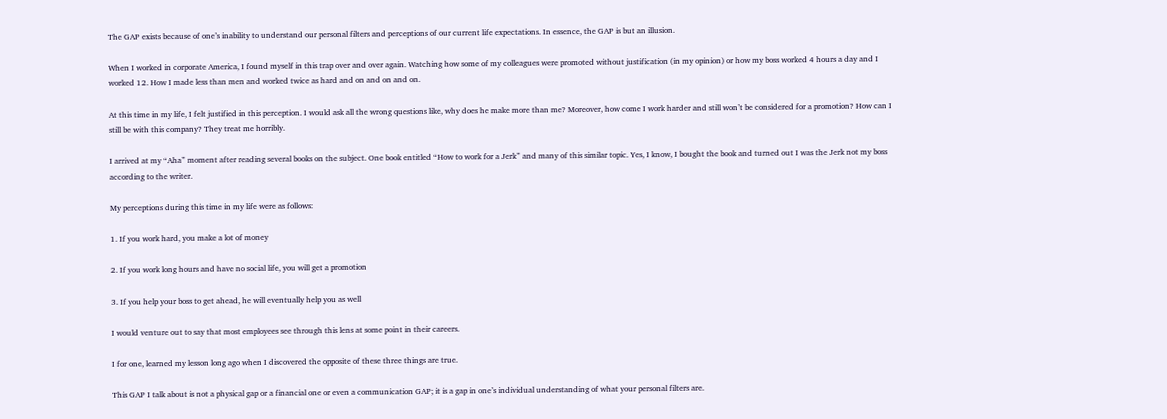The GAP exists because of one’s inability to understand our personal filters and perceptions of our current life expectations. In essence, the GAP is but an illusion.

When I worked in corporate America, I found myself in this trap over and over again. Watching how some of my colleagues were promoted without justification (in my opinion) or how my boss worked 4 hours a day and I worked 12. How I made less than men and worked twice as hard and on and on and on.

At this time in my life, I felt justified in this perception. I would ask all the wrong questions like, why does he make more than me? Moreover, how come I work harder and still won’t be considered for a promotion? How can I still be with this company? They treat me horribly.

I arrived at my “Aha” moment after reading several books on the subject. One book entitled “How to work for a Jerk” and many of this similar topic. Yes, I know, I bought the book and turned out I was the Jerk not my boss according to the writer.

My perceptions during this time in my life were as follows:

1. If you work hard, you make a lot of money

2. If you work long hours and have no social life, you will get a promotion

3. If you help your boss to get ahead, he will eventually help you as well

I would venture out to say that most employees see through this lens at some point in their careers.

I for one, learned my lesson long ago when I discovered the opposite of these three things are true.

This GAP I talk about is not a physical gap or a financial one or even a communication GAP; it is a gap in one’s individual understanding of what your personal filters are.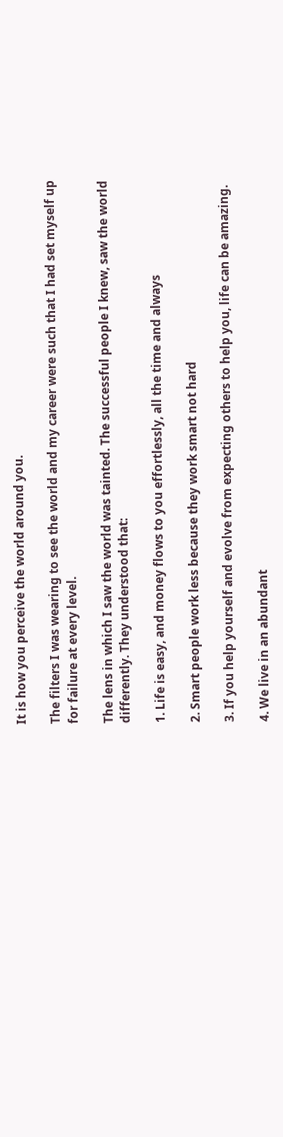It is how you perceive the world around you.

The filters I was wearing to see the world and my career were such that I had set myself up for failure at every level.

The lens in which I saw the world was tainted. The successful people I knew, saw the world differently. They understood that:

1. Life is easy, and money flows to you effortlessly, all the time and always

2. Smart people work less because they work smart not hard

3. If you help yourself and evolve from expecting others to help you, life can be amazing.

4. We live in an abundant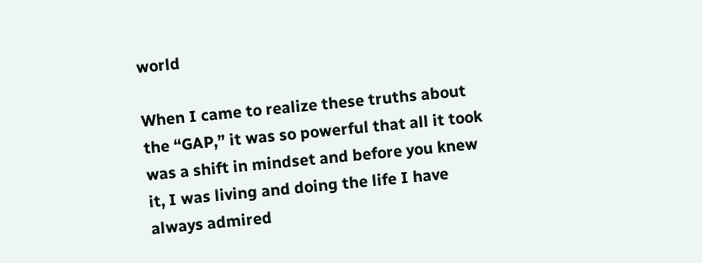world

When I came to realize these truths about the “GAP,” it was so powerful that all it took was a shift in mindset and before you knew it, I was living and doing the life I have always admired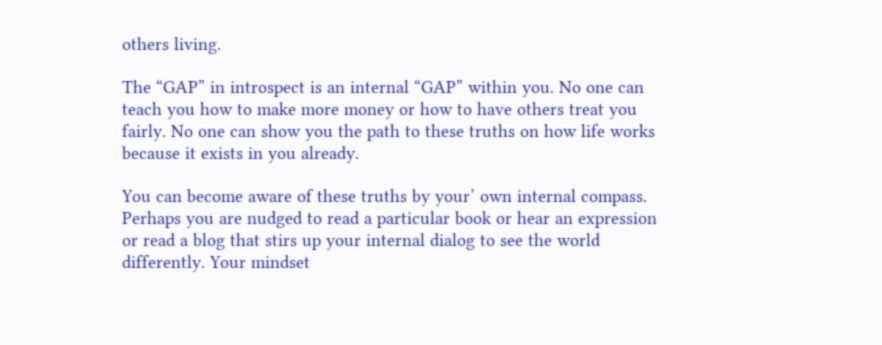others living.

The “GAP” in introspect is an internal “GAP” within you. No one can teach you how to make more money or how to have others treat you fairly. No one can show you the path to these truths on how life works because it exists in you already.

You can become aware of these truths by your’ own internal compass. Perhaps you are nudged to read a particular book or hear an expression or read a blog that stirs up your internal dialog to see the world differently. Your mindset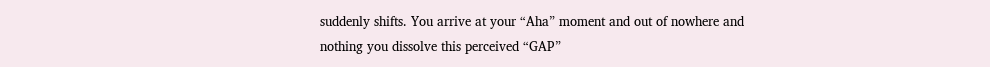suddenly shifts. You arrive at your “Aha” moment and out of nowhere and nothing you dissolve this perceived “GAP”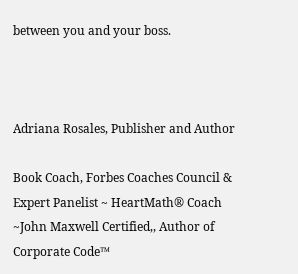between you and your boss.



Adriana Rosales, Publisher and Author

Book Coach, Forbes Coaches Council & Expert Panelist ~ HeartMath® Coach ~John Maxwell Certified,, Author of Corporate Code™